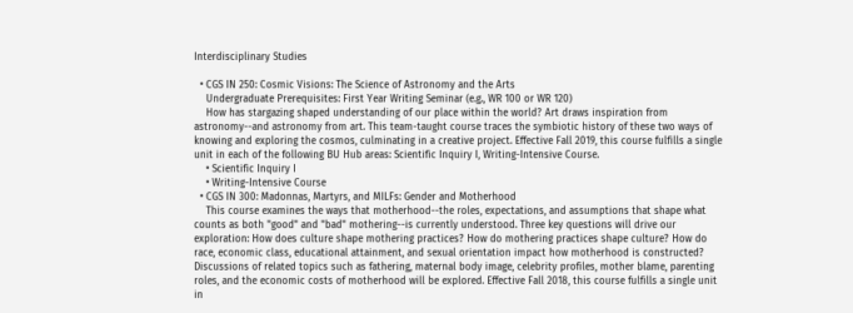Interdisciplinary Studies

  • CGS IN 250: Cosmic Visions: The Science of Astronomy and the Arts
    Undergraduate Prerequisites: First Year Writing Seminar (e.g., WR 100 or WR 120)
    How has stargazing shaped understanding of our place within the world? Art draws inspiration from astronomy--and astronomy from art. This team-taught course traces the symbiotic history of these two ways of knowing and exploring the cosmos, culminating in a creative project. Effective Fall 2019, this course fulfills a single unit in each of the following BU Hub areas: Scientific Inquiry I, Writing-Intensive Course.
    • Scientific Inquiry I
    • Writing-Intensive Course
  • CGS IN 300: Madonnas, Martyrs, and MILFs: Gender and Motherhood
    This course examines the ways that motherhood--the roles, expectations, and assumptions that shape what counts as both "good" and "bad" mothering--is currently understood. Three key questions will drive our exploration: How does culture shape mothering practices? How do mothering practices shape culture? How do race, economic class, educational attainment, and sexual orientation impact how motherhood is constructed? Discussions of related topics such as fathering, maternal body image, celebrity profiles, mother blame, parenting roles, and the economic costs of motherhood will be explored. Effective Fall 2018, this course fulfills a single unit in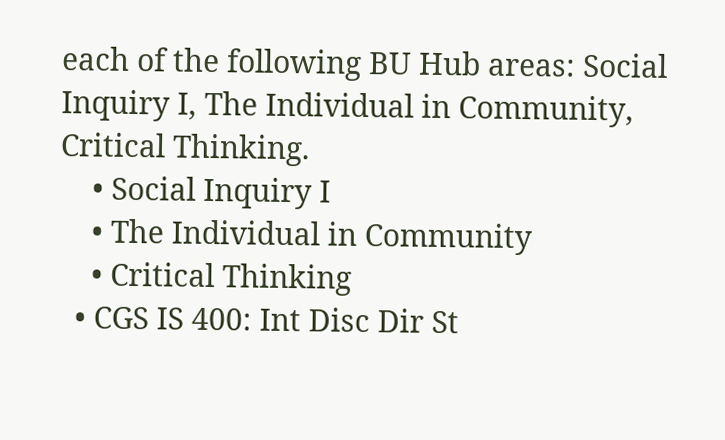each of the following BU Hub areas: Social Inquiry I, The Individual in Community, Critical Thinking.
    • Social Inquiry I
    • The Individual in Community
    • Critical Thinking
  • CGS IS 400: Int Disc Dir St